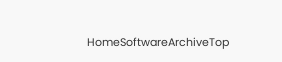HomeSoftwareArchiveTop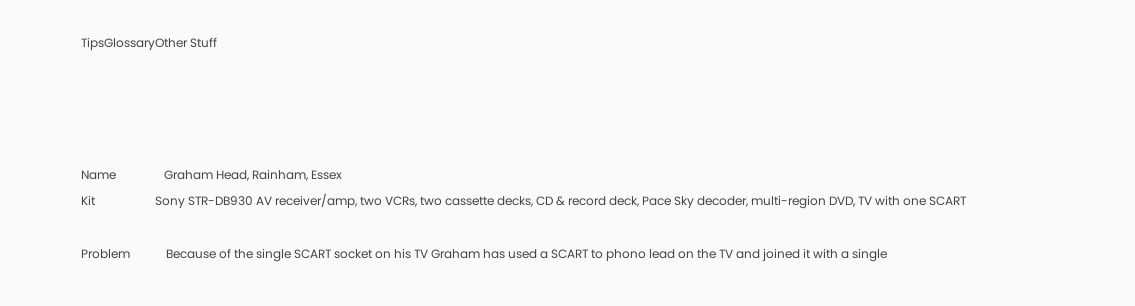TipsGlossaryOther Stuff




Name                Graham Head, Rainham, Essex
Kit                    Sony STR-DB930 AV receiver/amp, two VCRs, two cassette decks, CD & record deck, Pace Sky decoder, multi-region DVD, TV with one SCART

Problem            Because of the single SCART socket on his TV Graham has used a SCART to phono lead on the TV and joined it with a single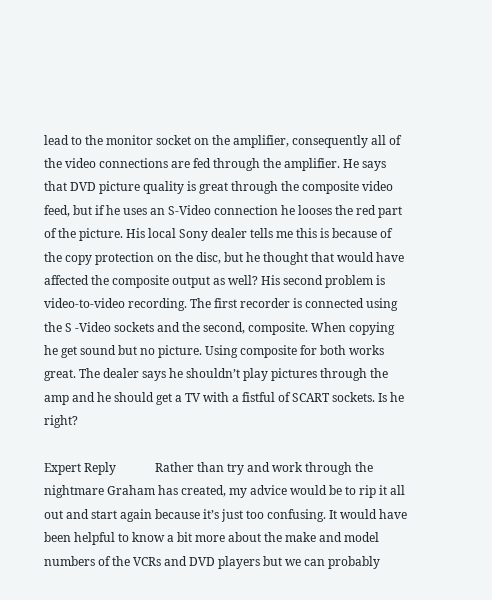lead to the monitor socket on the amplifier, consequently all of the video connections are fed through the amplifier. He says that DVD picture quality is great through the composite video feed, but if he uses an S-Video connection he looses the red part of the picture. His local Sony dealer tells me this is because of the copy protection on the disc, but he thought that would have affected the composite output as well? His second problem is video-to-video recording. The first recorder is connected using the S -Video sockets and the second, composite. When copying he get sound but no picture. Using composite for both works great. The dealer says he shouldn’t play pictures through the amp and he should get a TV with a fistful of SCART sockets. Is he right?

Expert Reply             Rather than try and work through the nightmare Graham has created, my advice would be to rip it all out and start again because it’s just too confusing. It would have been helpful to know a bit more about the make and model numbers of the VCRs and DVD players but we can probably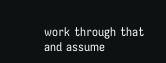work through that and assume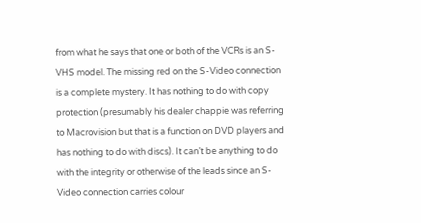from what he says that one or both of the VCRs is an S-VHS model. The missing red on the S-Video connection is a complete mystery. It has nothing to do with copy protection (presumably his dealer chappie was referring to Macrovision but that is a function on DVD players and has nothing to do with discs). It can’t be anything to do with the integrity or otherwise of the leads since an S-Video connection carries colour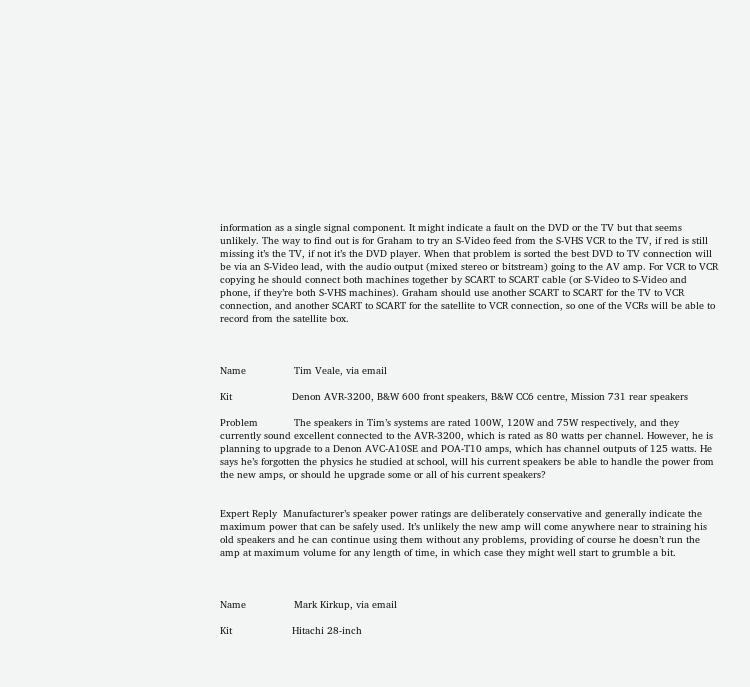information as a single signal component. It might indicate a fault on the DVD or the TV but that seems unlikely. The way to find out is for Graham to try an S-Video feed from the S-VHS VCR to the TV, if red is still missing it’s the TV, if not it’s the DVD player. When that problem is sorted the best DVD to TV connection will be via an S-Video lead, with the audio output (mixed stereo or bitstream) going to the AV amp. For VCR to VCR copying he should connect both machines together by SCART to SCART cable (or S-Video to S-Video and phone, if they’re both S-VHS machines). Graham should use another SCART to SCART for the TV to VCR connection, and another SCART to SCART for the satellite to VCR connection, so one of the VCRs will be able to record from the satellite box.



Name                Tim Veale, via email

Kit                    Denon AVR-3200, B&W 600 front speakers, B&W CC6 centre, Mission 731 rear speakers

Problem            The speakers in Tim’s systems are rated 100W, 120W and 75W respectively, and they currently sound excellent connected to the AVR-3200, which is rated as 80 watts per channel. However, he is planning to upgrade to a Denon AVC-A10SE and POA-T10 amps, which has channel outputs of 125 watts. He says he’s forgotten the physics he studied at school, will his current speakers be able to handle the power from the new amps, or should he upgrade some or all of his current speakers?


Expert Reply  Manufacturer’s speaker power ratings are deliberately conservative and generally indicate the maximum power that can be safely used. It’s unlikely the new amp will come anywhere near to straining his old speakers and he can continue using them without any problems, providing of course he doesn’t run the amp at maximum volume for any length of time, in which case they might well start to grumble a bit.



Name                Mark Kirkup, via email

Kit                    Hitachi 28-inch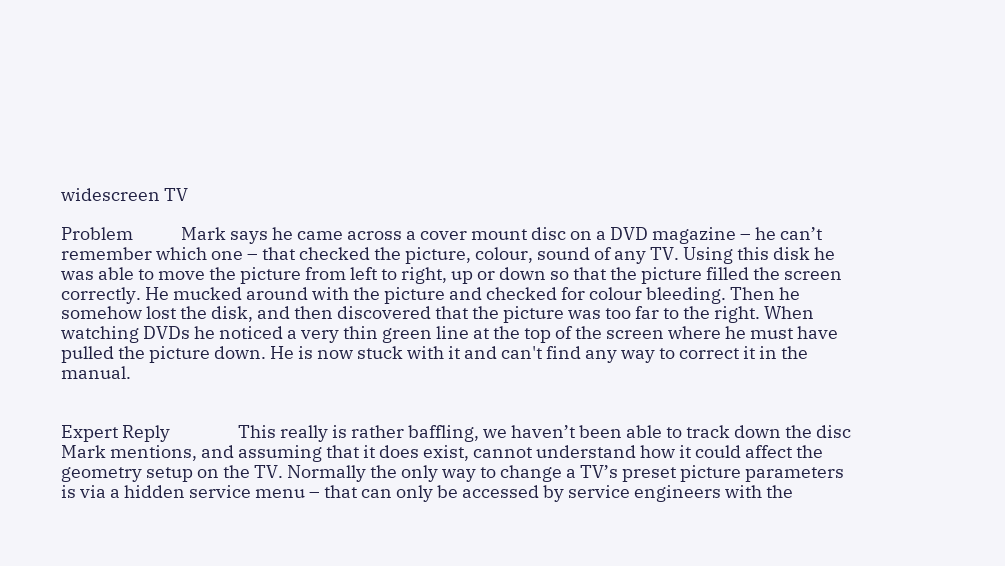widescreen TV

Problem            Mark says he came across a cover mount disc on a DVD magazine – he can’t remember which one – that checked the picture, colour, sound of any TV. Using this disk he was able to move the picture from left to right, up or down so that the picture filled the screen correctly. He mucked around with the picture and checked for colour bleeding. Then he somehow lost the disk, and then discovered that the picture was too far to the right. When watching DVDs he noticed a very thin green line at the top of the screen where he must have pulled the picture down. He is now stuck with it and can't find any way to correct it in the manual.


Expert Reply                 This really is rather baffling, we haven’t been able to track down the disc Mark mentions, and assuming that it does exist, cannot understand how it could affect the geometry setup on the TV. Normally the only way to change a TV’s preset picture parameters is via a hidden service menu – that can only be accessed by service engineers with the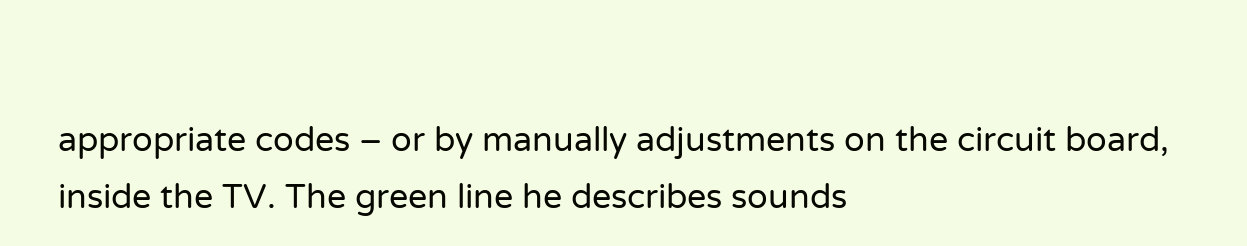appropriate codes – or by manually adjustments on the circuit board, inside the TV. The green line he describes sounds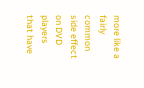more like a fairly common side effect on DVD players that have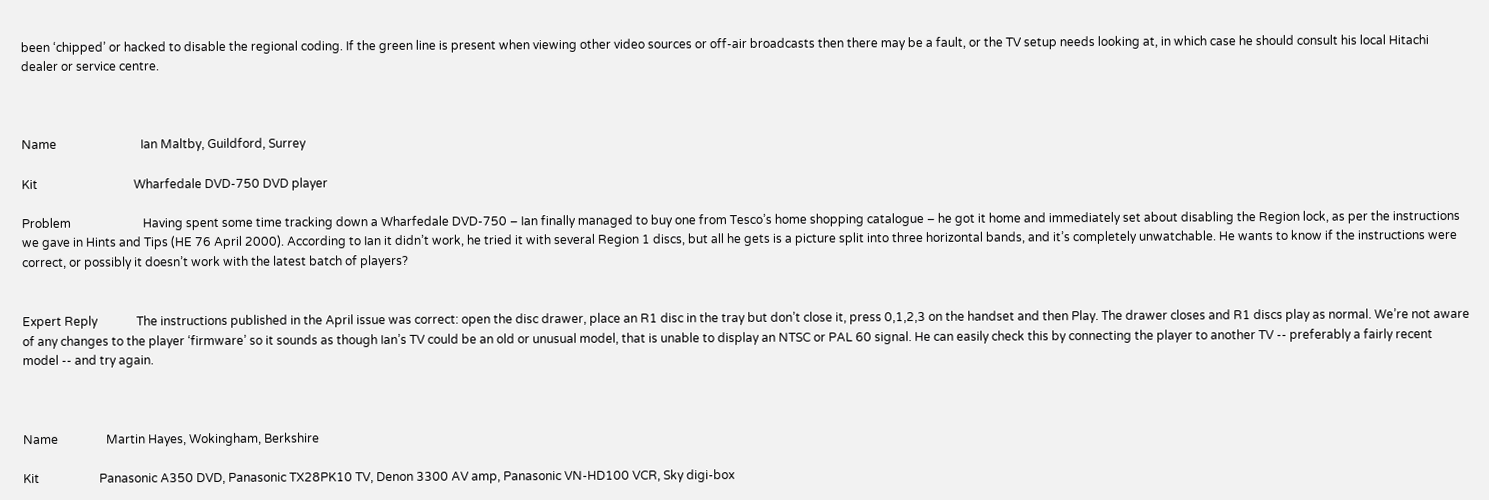been ‘chipped’ or hacked to disable the regional coding. If the green line is present when viewing other video sources or off-air broadcasts then there may be a fault, or the TV setup needs looking at, in which case he should consult his local Hitachi dealer or service centre.



Name                            Ian Maltby, Guildford, Surrey

Kit                                Wharfedale DVD-750 DVD player

Problem                        Having spent some time tracking down a Wharfedale DVD-750 – Ian finally managed to buy one from Tesco’s home shopping catalogue – he got it home and immediately set about disabling the Region lock, as per the instructions we gave in Hints and Tips (HE 76 April 2000). According to Ian it didn’t work, he tried it with several Region 1 discs, but all he gets is a picture split into three horizontal bands, and it’s completely unwatchable. He wants to know if the instructions were correct, or possibly it doesn’t work with the latest batch of players?


Expert Reply             The instructions published in the April issue was correct: open the disc drawer, place an R1 disc in the tray but don’t close it, press 0,1,2,3 on the handset and then Play. The drawer closes and R1 discs play as normal. We’re not aware of any changes to the player ‘firmware’ so it sounds as though Ian’s TV could be an old or unusual model, that is unable to display an NTSC or PAL 60 signal. He can easily check this by connecting the player to another TV -- preferably a fairly recent model -- and try again.



Name                Martin Hayes, Wokingham, Berkshire

Kit                    Panasonic A350 DVD, Panasonic TX28PK10 TV, Denon 3300 AV amp, Panasonic VN-HD100 VCR, Sky digi-box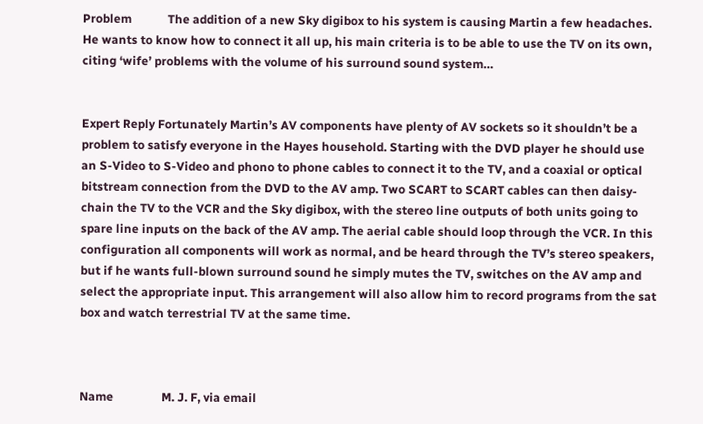Problem            The addition of a new Sky digibox to his system is causing Martin a few headaches. He wants to know how to connect it all up, his main criteria is to be able to use the TV on its own, citing ‘wife’ problems with the volume of his surround sound system…


Expert Reply Fortunately Martin’s AV components have plenty of AV sockets so it shouldn’t be a problem to satisfy everyone in the Hayes household. Starting with the DVD player he should use an S-Video to S-Video and phono to phone cables to connect it to the TV, and a coaxial or optical bitstream connection from the DVD to the AV amp. Two SCART to SCART cables can then daisy-chain the TV to the VCR and the Sky digibox, with the stereo line outputs of both units going to spare line inputs on the back of the AV amp. The aerial cable should loop through the VCR. In this configuration all components will work as normal, and be heard through the TV’s stereo speakers, but if he wants full-blown surround sound he simply mutes the TV, switches on the AV amp and select the appropriate input. This arrangement will also allow him to record programs from the sat box and watch terrestrial TV at the same time.



Name                M. J. F, via email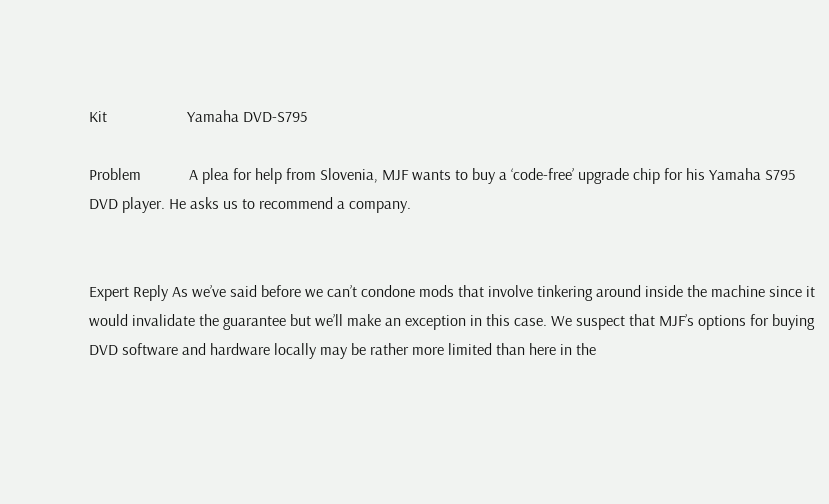Kit                    Yamaha DVD-S795

Problem            A plea for help from Slovenia, MJF wants to buy a ‘code-free’ upgrade chip for his Yamaha S795 DVD player. He asks us to recommend a company.


Expert Reply As we’ve said before we can’t condone mods that involve tinkering around inside the machine since it would invalidate the guarantee but we’ll make an exception in this case. We suspect that MJF’s options for buying DVD software and hardware locally may be rather more limited than here in the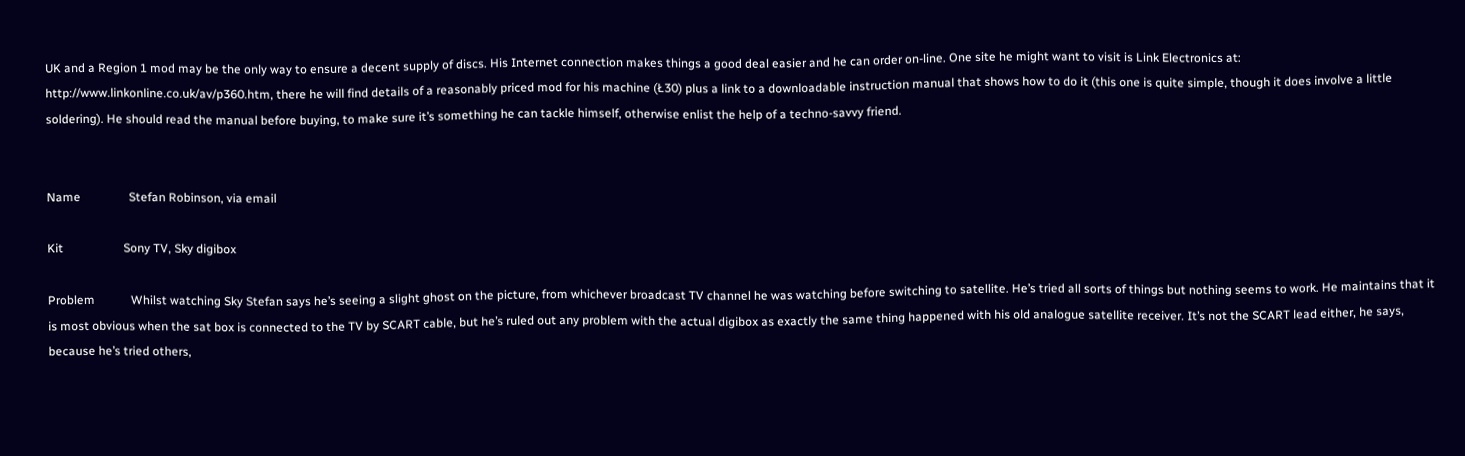UK and a Region 1 mod may be the only way to ensure a decent supply of discs. His Internet connection makes things a good deal easier and he can order on-line. One site he might want to visit is Link Electronics at: http://www.linkonline.co.uk/av/p360.htm, there he will find details of a reasonably priced mod for his machine (Ł30) plus a link to a downloadable instruction manual that shows how to do it (this one is quite simple, though it does involve a little soldering). He should read the manual before buying, to make sure it’s something he can tackle himself, otherwise enlist the help of a techno-savvy friend.


Name                Stefan Robinson, via email

Kit                    Sony TV, Sky digibox

Problem            Whilst watching Sky Stefan says he’s seeing a slight ghost on the picture, from whichever broadcast TV channel he was watching before switching to satellite. He’s tried all sorts of things but nothing seems to work. He maintains that it is most obvious when the sat box is connected to the TV by SCART cable, but he’s ruled out any problem with the actual digibox as exactly the same thing happened with his old analogue satellite receiver. It’s not the SCART lead either, he says, because he’s tried others,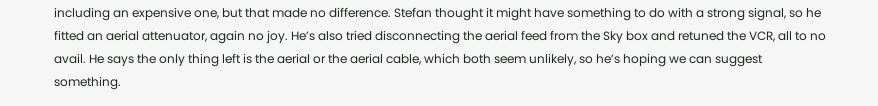including an expensive one, but that made no difference. Stefan thought it might have something to do with a strong signal, so he fitted an aerial attenuator, again no joy. He’s also tried disconnecting the aerial feed from the Sky box and retuned the VCR, all to no avail. He says the only thing left is the aerial or the aerial cable, which both seem unlikely, so he’s hoping we can suggest something.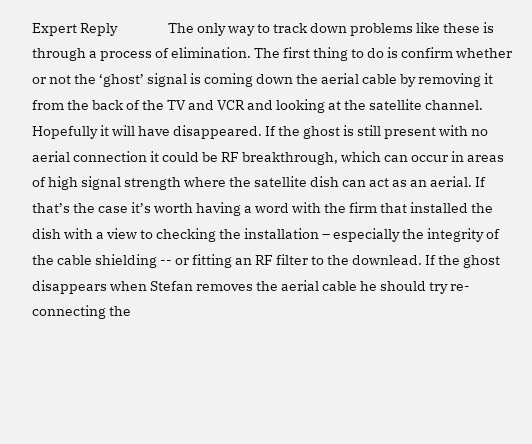Expert Reply                 The only way to track down problems like these is through a process of elimination. The first thing to do is confirm whether or not the ‘ghost’ signal is coming down the aerial cable by removing it from the back of the TV and VCR and looking at the satellite channel. Hopefully it will have disappeared. If the ghost is still present with no aerial connection it could be RF breakthrough, which can occur in areas of high signal strength where the satellite dish can act as an aerial. If that’s the case it’s worth having a word with the firm that installed the dish with a view to checking the installation – especially the integrity of the cable shielding -- or fitting an RF filter to the downlead. If the ghost disappears when Stefan removes the aerial cable he should try re-connecting the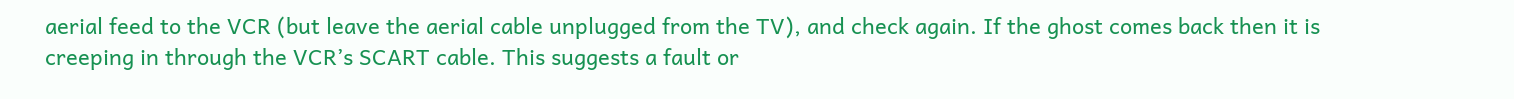aerial feed to the VCR (but leave the aerial cable unplugged from the TV), and check again. If the ghost comes back then it is creeping in through the VCR’s SCART cable. This suggests a fault or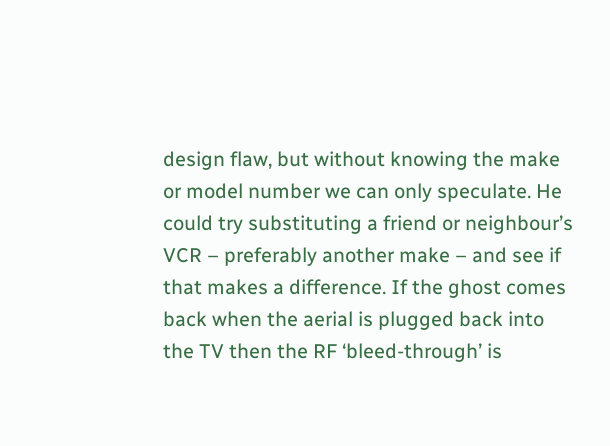design flaw, but without knowing the make or model number we can only speculate. He could try substituting a friend or neighbour’s VCR – preferably another make – and see if that makes a difference. If the ghost comes back when the aerial is plugged back into the TV then the RF ‘bleed-through’ is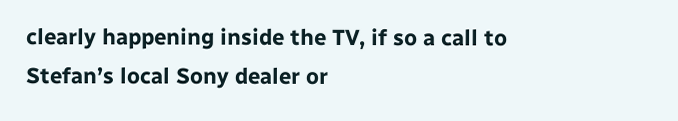clearly happening inside the TV, if so a call to Stefan’s local Sony dealer or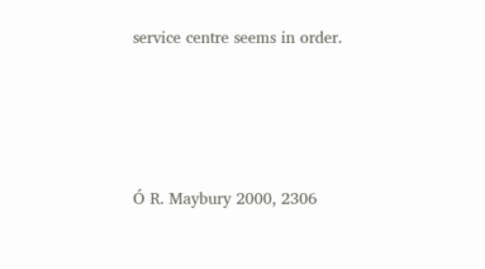service centre seems in order.




Ó R. Maybury 2000, 2306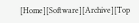[Home][Software][Archive][Top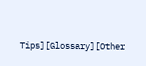Tips][Glossary][Other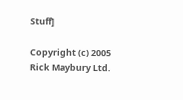Stuff]

Copyright (c) 2005 Rick Maybury Ltd.